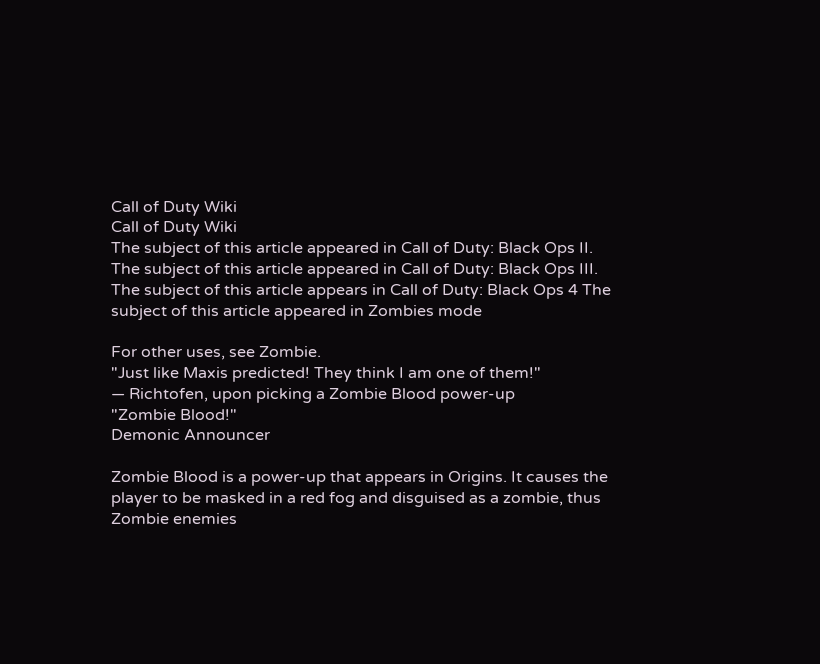Call of Duty Wiki
Call of Duty Wiki
The subject of this article appeared in Call of Duty: Black Ops II. The subject of this article appeared in Call of Duty: Black Ops III. The subject of this article appears in Call of Duty: Black Ops 4 The subject of this article appeared in Zombies mode

For other uses, see Zombie.
"Just like Maxis predicted! They think I am one of them!"
— Richtofen, upon picking a Zombie Blood power-up
"Zombie Blood!"
Demonic Announcer

Zombie Blood is a power-up that appears in Origins. It causes the player to be masked in a red fog and disguised as a zombie, thus Zombie enemies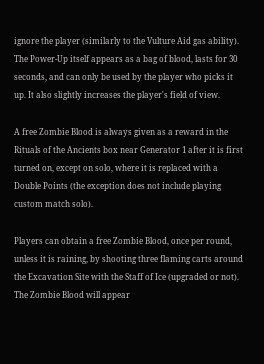ignore the player (similarly to the Vulture Aid gas ability). The Power-Up itself appears as a bag of blood, lasts for 30 seconds, and can only be used by the player who picks it up. It also slightly increases the player's field of view.

A free Zombie Blood is always given as a reward in the Rituals of the Ancients box near Generator 1 after it is first turned on, except on solo, where it is replaced with a Double Points (the exception does not include playing custom match solo).

Players can obtain a free Zombie Blood, once per round, unless it is raining, by shooting three flaming carts around the Excavation Site with the Staff of Ice (upgraded or not). The Zombie Blood will appear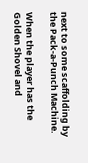next to some scaffolding by the Pack-a-Punch Machine.

When the player has the Golden Shovel and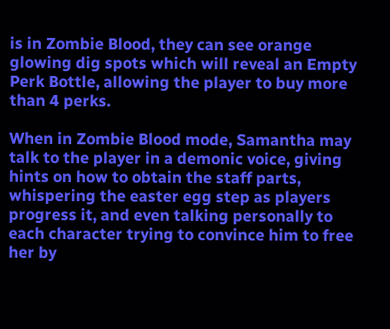is in Zombie Blood, they can see orange glowing dig spots which will reveal an Empty Perk Bottle, allowing the player to buy more than 4 perks.

When in Zombie Blood mode, Samantha may talk to the player in a demonic voice, giving hints on how to obtain the staff parts, whispering the easter egg step as players progress it, and even talking personally to each character trying to convince him to free her by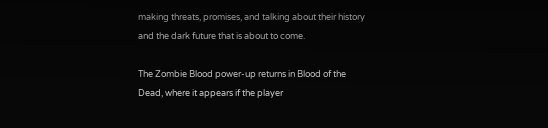making threats, promises, and talking about their history and the dark future that is about to come.

The Zombie Blood power-up returns in Blood of the Dead, where it appears if the player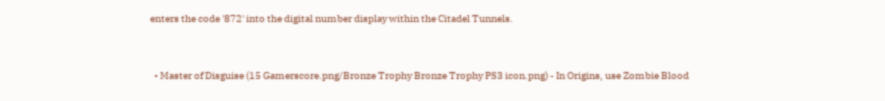enters the code '872' into the digital number display within the Citadel Tunnels.


  • Master of Disguise (15 Gamerscore.png/Bronze Trophy Bronze Trophy PS3 icon.png) - In Origins, use Zombie Blood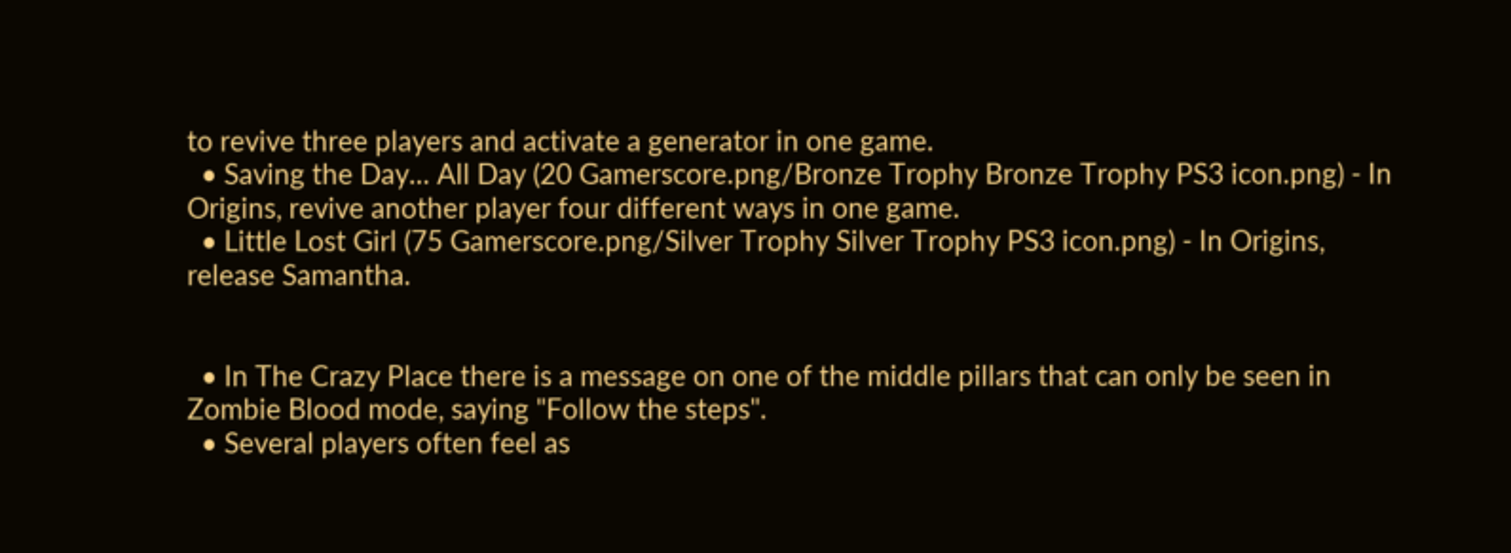to revive three players and activate a generator in one game.
  • Saving the Day... All Day (20 Gamerscore.png/Bronze Trophy Bronze Trophy PS3 icon.png) - In Origins, revive another player four different ways in one game.
  • Little Lost Girl (75 Gamerscore.png/Silver Trophy Silver Trophy PS3 icon.png) - In Origins, release Samantha.


  • In The Crazy Place there is a message on one of the middle pillars that can only be seen in Zombie Blood mode, saying "Follow the steps".
  • Several players often feel as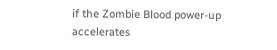if the Zombie Blood power-up accelerates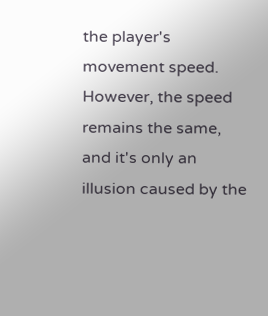the player's movement speed. However, the speed remains the same, and it's only an illusion caused by the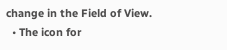change in the Field of View.
  • The icon for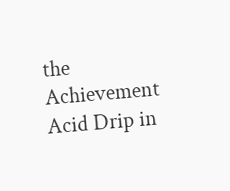the Achievement Acid Drip in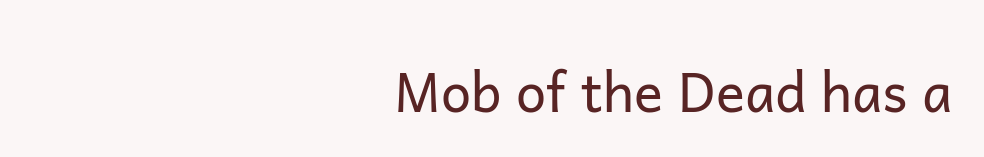Mob of the Dead has a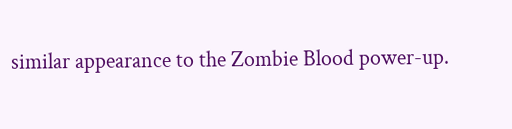similar appearance to the Zombie Blood power-up.